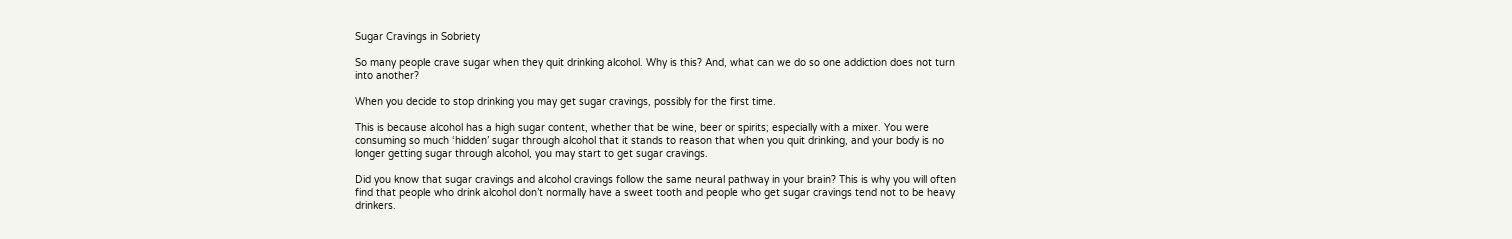Sugar Cravings in Sobriety

So many people crave sugar when they quit drinking alcohol. Why is this? And, what can we do so one addiction does not turn into another?

When you decide to stop drinking you may get sugar cravings, possibly for the first time.

This is because alcohol has a high sugar content, whether that be wine, beer or spirits; especially with a mixer. You were consuming so much ‘hidden’ sugar through alcohol that it stands to reason that when you quit drinking, and your body is no longer getting sugar through alcohol, you may start to get sugar cravings.

Did you know that sugar cravings and alcohol cravings follow the same neural pathway in your brain? This is why you will often find that people who drink alcohol don’t normally have a sweet tooth and people who get sugar cravings tend not to be heavy drinkers.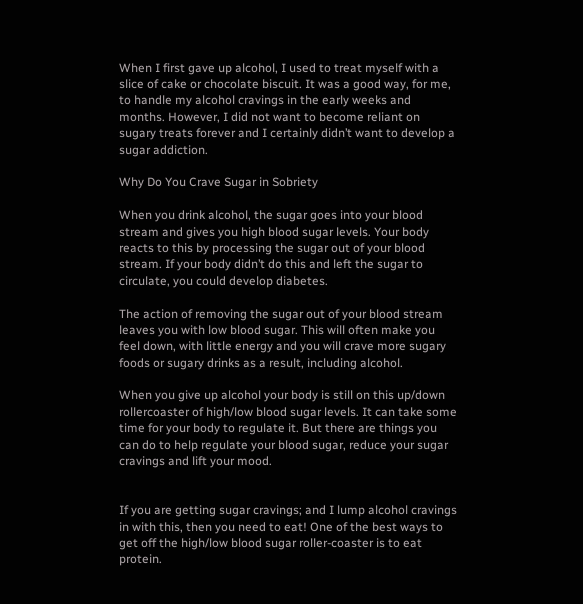When I first gave up alcohol, I used to treat myself with a slice of cake or chocolate biscuit. It was a good way, for me, to handle my alcohol cravings in the early weeks and months. However, I did not want to become reliant on sugary treats forever and I certainly didn’t want to develop a sugar addiction.

Why Do You Crave Sugar in Sobriety

When you drink alcohol, the sugar goes into your blood stream and gives you high blood sugar levels. Your body reacts to this by processing the sugar out of your blood stream. If your body didn’t do this and left the sugar to circulate, you could develop diabetes.

The action of removing the sugar out of your blood stream leaves you with low blood sugar. This will often make you feel down, with little energy and you will crave more sugary foods or sugary drinks as a result, including alcohol.

When you give up alcohol your body is still on this up/down rollercoaster of high/low blood sugar levels. It can take some time for your body to regulate it. But there are things you can do to help regulate your blood sugar, reduce your sugar cravings and lift your mood.


If you are getting sugar cravings; and I lump alcohol cravings in with this, then you need to eat! One of the best ways to get off the high/low blood sugar roller-coaster is to eat protein.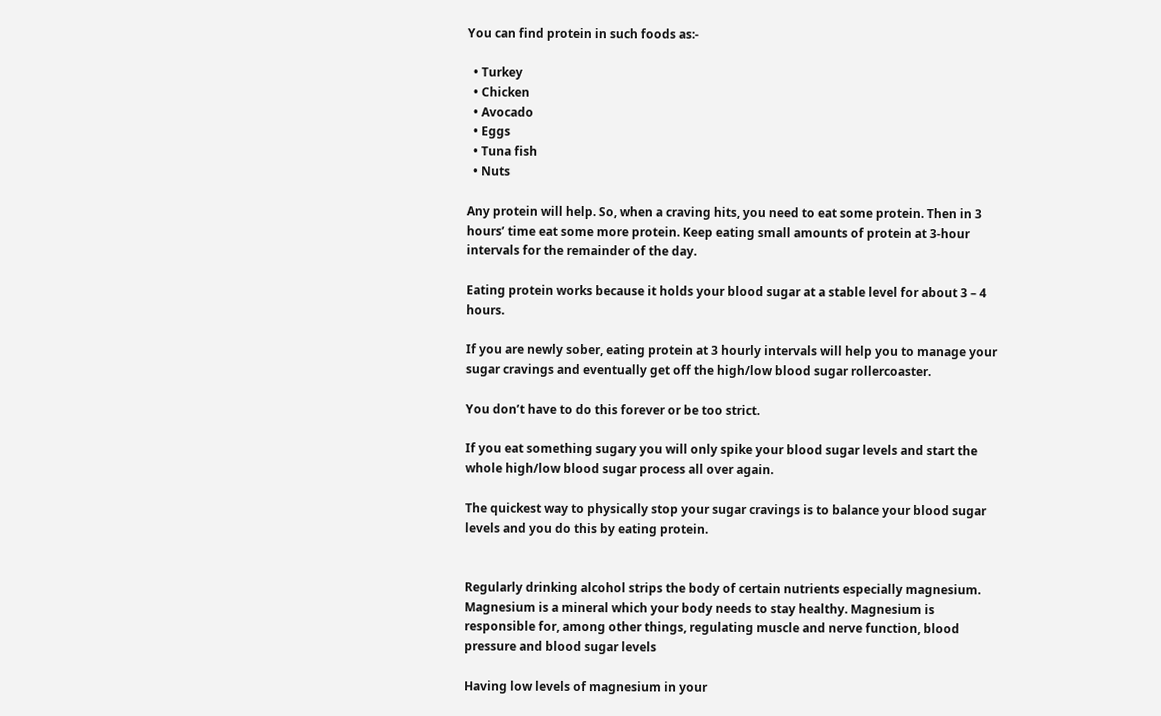You can find protein in such foods as:-

  • Turkey
  • Chicken
  • Avocado
  • Eggs
  • Tuna fish
  • Nuts

Any protein will help. So, when a craving hits, you need to eat some protein. Then in 3 hours’ time eat some more protein. Keep eating small amounts of protein at 3-hour intervals for the remainder of the day.

Eating protein works because it holds your blood sugar at a stable level for about 3 – 4 hours.

If you are newly sober, eating protein at 3 hourly intervals will help you to manage your sugar cravings and eventually get off the high/low blood sugar rollercoaster.

You don’t have to do this forever or be too strict.

If you eat something sugary you will only spike your blood sugar levels and start the whole high/low blood sugar process all over again.

The quickest way to physically stop your sugar cravings is to balance your blood sugar levels and you do this by eating protein.


Regularly drinking alcohol strips the body of certain nutrients especially magnesium. Magnesium is a mineral which your body needs to stay healthy. Magnesium is responsible for, among other things, regulating muscle and nerve function, blood pressure and blood sugar levels

Having low levels of magnesium in your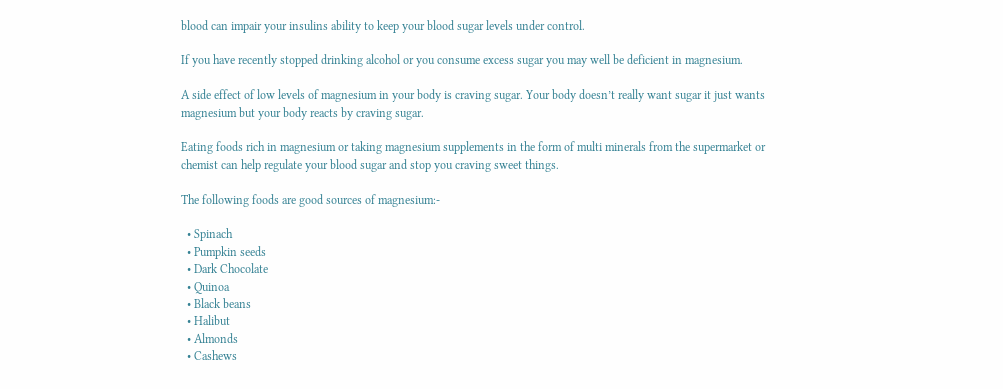blood can impair your insulins ability to keep your blood sugar levels under control.

If you have recently stopped drinking alcohol or you consume excess sugar you may well be deficient in magnesium.

A side effect of low levels of magnesium in your body is craving sugar. Your body doesn’t really want sugar it just wants magnesium but your body reacts by craving sugar.

Eating foods rich in magnesium or taking magnesium supplements in the form of multi minerals from the supermarket or chemist can help regulate your blood sugar and stop you craving sweet things.

The following foods are good sources of magnesium:-

  • Spinach
  • Pumpkin seeds
  • Dark Chocolate
  • Quinoa
  • Black beans
  • Halibut
  • Almonds
  • Cashews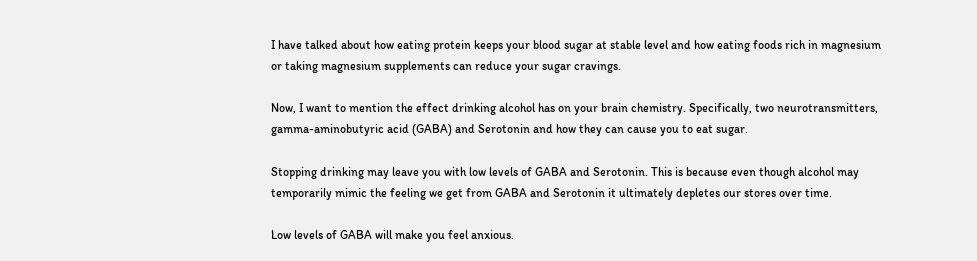I have talked about how eating protein keeps your blood sugar at stable level and how eating foods rich in magnesium or taking magnesium supplements can reduce your sugar cravings.

Now, I want to mention the effect drinking alcohol has on your brain chemistry. Specifically, two neurotransmitters, gamma-aminobutyric acid (GABA) and Serotonin and how they can cause you to eat sugar.

Stopping drinking may leave you with low levels of GABA and Serotonin. This is because even though alcohol may temporarily mimic the feeling we get from GABA and Serotonin it ultimately depletes our stores over time.

Low levels of GABA will make you feel anxious.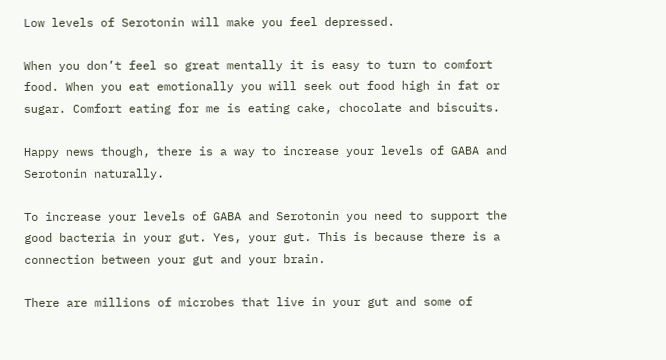Low levels of Serotonin will make you feel depressed.

When you don’t feel so great mentally it is easy to turn to comfort food. When you eat emotionally you will seek out food high in fat or sugar. Comfort eating for me is eating cake, chocolate and biscuits.

Happy news though, there is a way to increase your levels of GABA and Serotonin naturally.

To increase your levels of GABA and Serotonin you need to support the good bacteria in your gut. Yes, your gut. This is because there is a connection between your gut and your brain.

There are millions of microbes that live in your gut and some of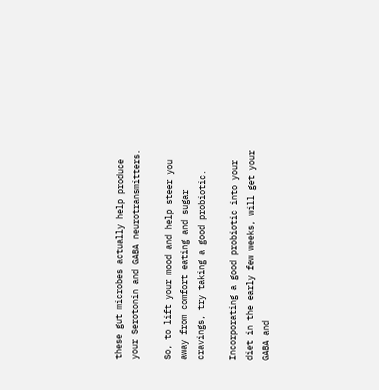these gut microbes actually help produce your Serotonin and GABA neurotransmitters.

So, to lift your mood and help steer you away from comfort eating and sugar cravings, try taking a good probiotic.

Incorporating a good probiotic into your diet in the early few weeks, will get your GABA and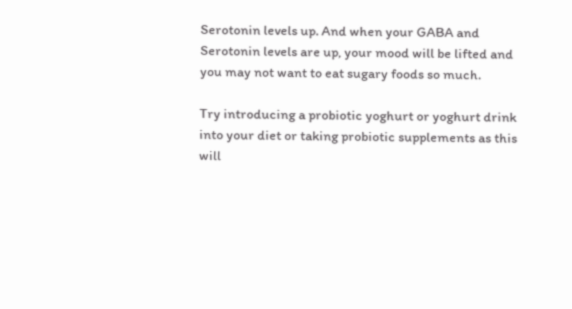Serotonin levels up. And when your GABA and Serotonin levels are up, your mood will be lifted and you may not want to eat sugary foods so much.

Try introducing a probiotic yoghurt or yoghurt drink into your diet or taking probiotic supplements as this will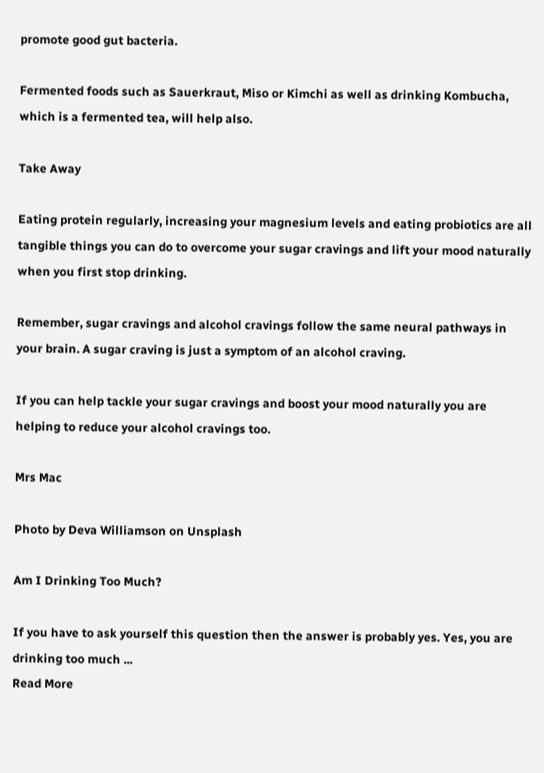promote good gut bacteria.

Fermented foods such as Sauerkraut, Miso or Kimchi as well as drinking Kombucha, which is a fermented tea, will help also.

Take Away

Eating protein regularly, increasing your magnesium levels and eating probiotics are all tangible things you can do to overcome your sugar cravings and lift your mood naturally when you first stop drinking.

Remember, sugar cravings and alcohol cravings follow the same neural pathways in your brain. A sugar craving is just a symptom of an alcohol craving.

If you can help tackle your sugar cravings and boost your mood naturally you are helping to reduce your alcohol cravings too.

Mrs Mac

Photo by Deva Williamson on Unsplash

Am I Drinking Too Much?

If you have to ask yourself this question then the answer is probably yes. Yes, you are drinking too much ...
Read More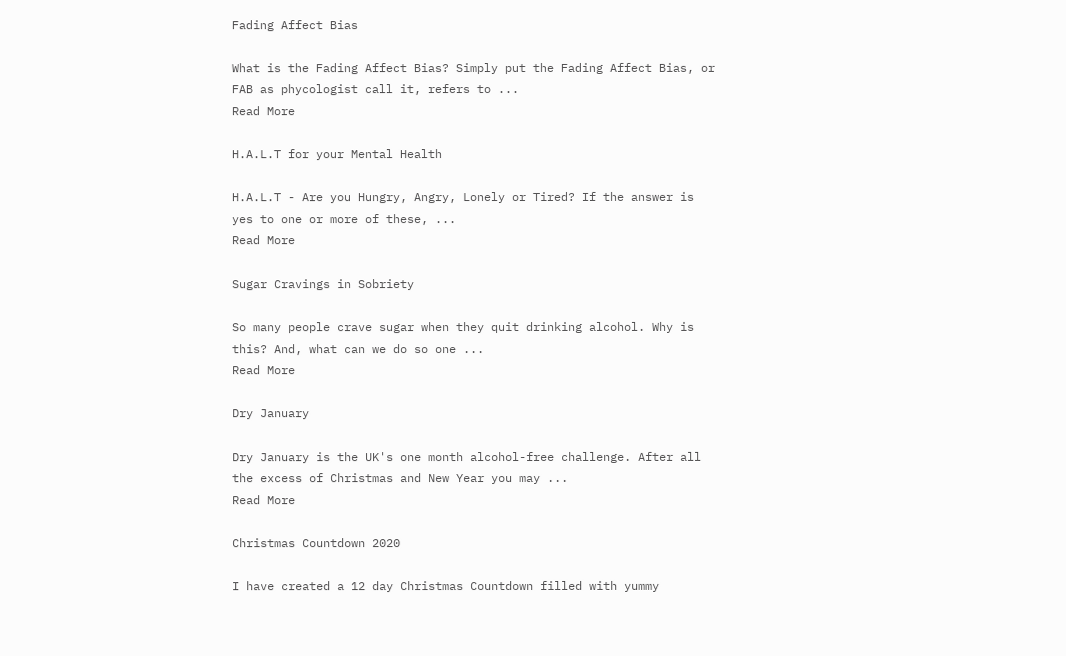Fading Affect Bias

What is the Fading Affect Bias? Simply put the Fading Affect Bias, or FAB as phycologist call it, refers to ...
Read More

H.A.L.T for your Mental Health

H.A.L.T - Are you Hungry, Angry, Lonely or Tired? If the answer is yes to one or more of these, ...
Read More

Sugar Cravings in Sobriety

So many people crave sugar when they quit drinking alcohol. Why is this? And, what can we do so one ...
Read More

Dry January

Dry January is the UK's one month alcohol-free challenge. After all the excess of Christmas and New Year you may ...
Read More

Christmas Countdown 2020

I have created a 12 day Christmas Countdown filled with yummy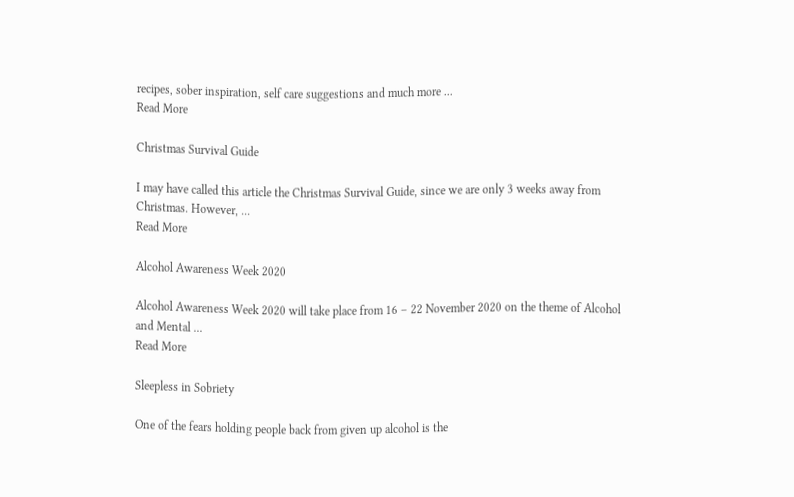recipes, sober inspiration, self care suggestions and much more ...
Read More

Christmas Survival Guide

I may have called this article the Christmas Survival Guide, since we are only 3 weeks away from Christmas. However, ...
Read More

Alcohol Awareness Week 2020

Alcohol Awareness Week 2020 will take place from 16 – 22 November 2020 on the theme of Alcohol and Mental ...
Read More

Sleepless in Sobriety

One of the fears holding people back from given up alcohol is the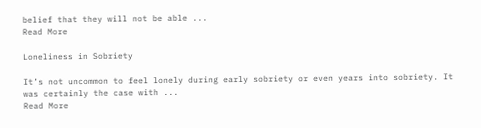belief that they will not be able ...
Read More

Loneliness in Sobriety

It’s not uncommon to feel lonely during early sobriety or even years into sobriety. It was certainly the case with ...
Read More